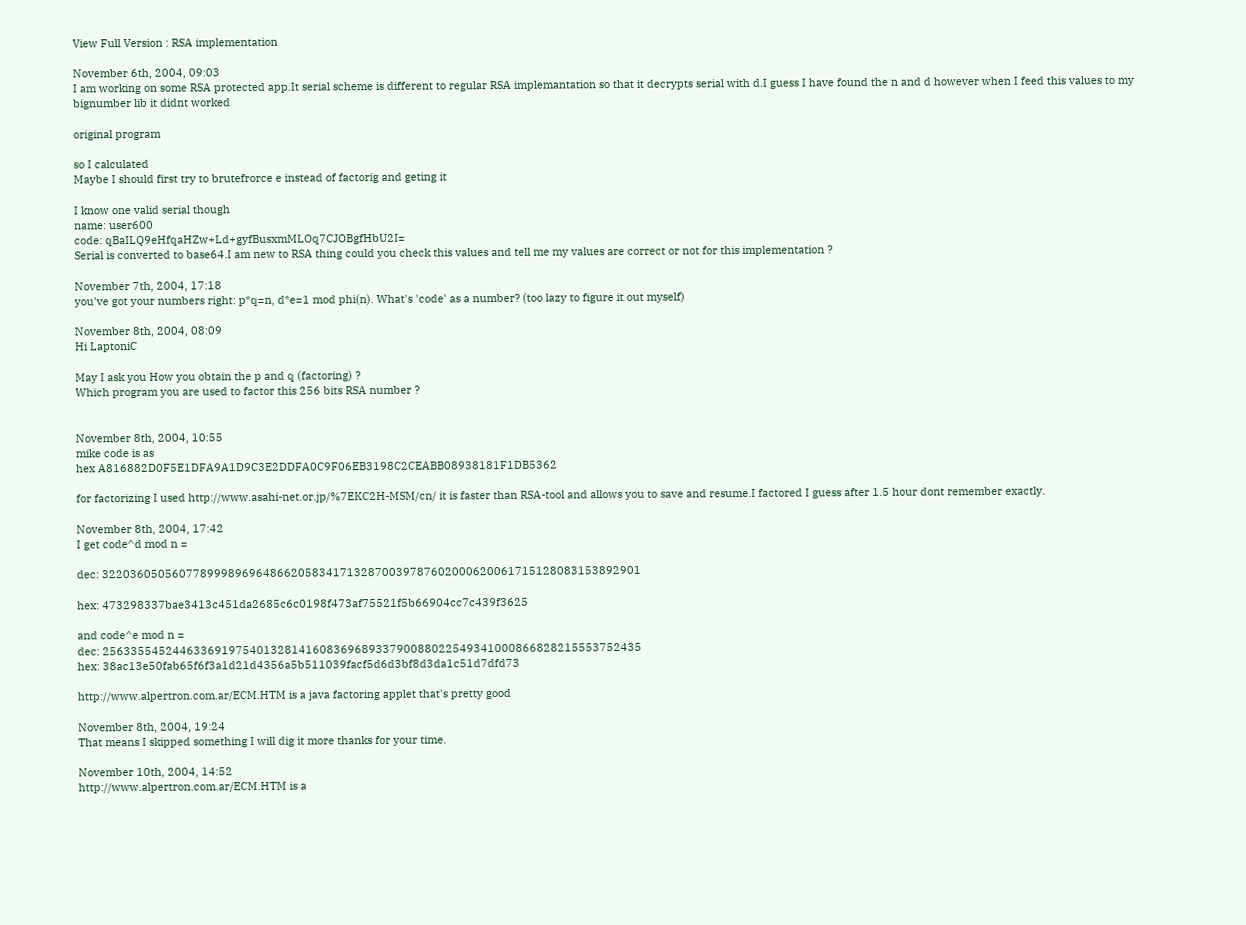View Full Version : RSA implementation

November 6th, 2004, 09:03
I am working on some RSA protected app.It serial scheme is different to regular RSA implemantation so that it decrypts serial with d.I guess I have found the n and d however when I feed this values to my bignumber lib it didnt worked

original program

so I calculated
Maybe I should first try to brutefrorce e instead of factorig and geting it

I know one valid serial though
name: user600
code: qBaILQ9eHfqaHZw+Ld+gyfBusxmMLOq7CJOBgfHbU2I=
Serial is converted to base64.I am new to RSA thing could you check this values and tell me my values are correct or not for this implementation ?

November 7th, 2004, 17:18
you've got your numbers right: p*q=n, d*e=1 mod phi(n). What's 'code' as a number? (too lazy to figure it out myself)

November 8th, 2004, 08:09
Hi LaptoniC

May I ask you How you obtain the p and q (factoring) ?
Which program you are used to factor this 256 bits RSA number ?


November 8th, 2004, 10:55
mike code is as
hex A816882D0F5E1DFA9A1D9C3E2DDFA0C9F06EB3198C2CEABB08938181F1DB5362

for factorizing I used http://www.asahi-net.or.jp/%7EKC2H-MSM/cn/ it is faster than RSA-tool and allows you to save and resume.I factored I guess after 1.5 hour dont remember exactly.

November 8th, 2004, 17:42
I get code^d mod n =

dec: 32203605056077899989696486620583417132870039787602000620061715128083153892901

hex: 473298337bae3413c451da2685c6c0198f473af75521f5b66904cc7c439f3625

and code^e mod n =
dec: 25633554524463369197540132814160836968933790088022549341000866828215553752435
hex: 38ac13e50fab65f6f3a1d21d4356a5b511039facf5d6d3bf8d3da1c51d7dfd73

http://www.alpertron.com.ar/ECM.HTM is a java factoring applet that's pretty good

November 8th, 2004, 19:24
That means I skipped something I will dig it more thanks for your time.

November 10th, 2004, 14:52
http://www.alpertron.com.ar/ECM.HTM is a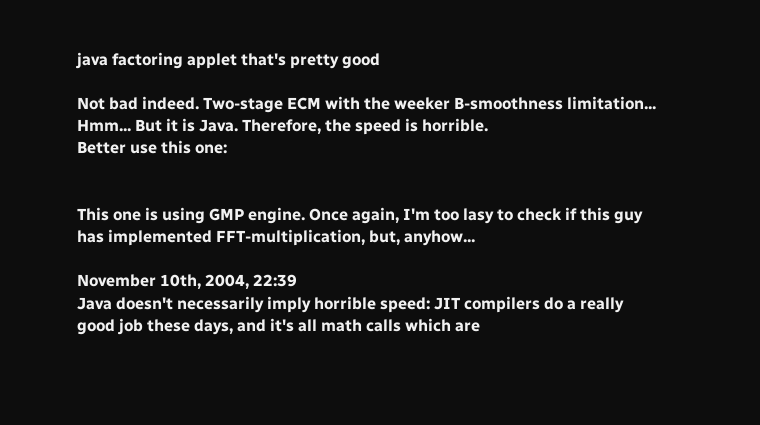java factoring applet that's pretty good

Not bad indeed. Two-stage ECM with the weeker B-smoothness limitation... Hmm... But it is Java. Therefore, the speed is horrible.
Better use this one:


This one is using GMP engine. Once again, I'm too lasy to check if this guy has implemented FFT-multiplication, but, anyhow...

November 10th, 2004, 22:39
Java doesn't necessarily imply horrible speed: JIT compilers do a really good job these days, and it's all math calls which are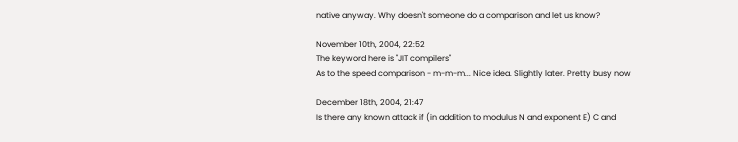native anyway. Why doesn't someone do a comparison and let us know?

November 10th, 2004, 22:52
The keyword here is "JIT compilers"
As to the speed comparison - m-m-m... Nice idea. Slightly later. Pretty busy now

December 18th, 2004, 21:47
Is there any known attack if (in addition to modulus N and exponent E) C and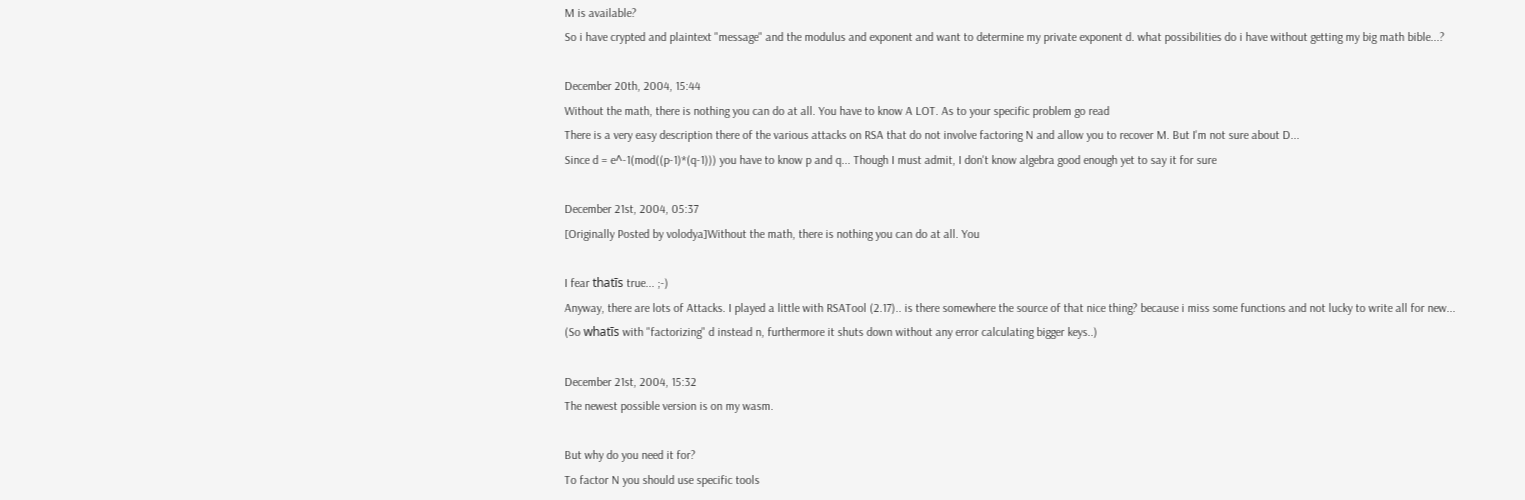M is available?
So i have crypted and plaintext "message" and the modulus and exponent and want to determine my private exponent d. what possibilities do i have without getting my big math bible...?

December 20th, 2004, 15:44
Without the math, there is nothing you can do at all. You have to know A LOT. As to your specific problem go read
There is a very easy description there of the various attacks on RSA that do not involve factoring N and allow you to recover M. But I'm not sure about D...
Since d = e^-1(mod((p-1)*(q-1))) you have to know p and q... Though I must admit, I don't know algebra good enough yet to say it for sure

December 21st, 2004, 05:37
[Originally Posted by volodya]Without the math, there is nothing you can do at all. You

I fear thatīs true... ;-)
Anyway, there are lots of Attacks. I played a little with RSATool (2.17).. is there somewhere the source of that nice thing? because i miss some functions and not lucky to write all for new...
(So whatīs with "factorizing" d instead n, furthermore it shuts down without any error calculating bigger keys..)

December 21st, 2004, 15:32
The newest possible version is on my wasm.

But why do you need it for?
To factor N you should use specific tools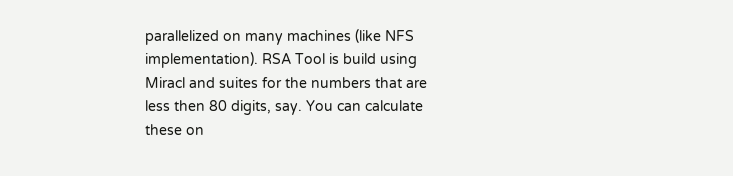parallelized on many machines (like NFS implementation). RSA Tool is build using Miracl and suites for the numbers that are less then 80 digits, say. You can calculate these on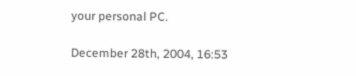your personal PC.

December 28th, 2004, 16:53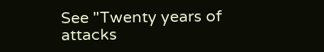See "Twenty years of attacks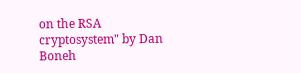on the RSA cryptosystem" by Dan Boneh